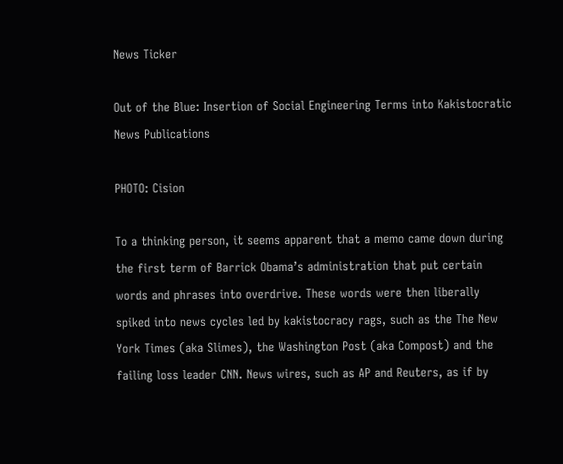News Ticker

Out of the Blue: Insertion of Social Engineering Terms into Kakistocratic News Publications

PHOTO: Cision

To a thinking person, it seems apparent that a memo came down during the first term of Barrick Obama’s administration that put certain words and phrases into overdrive. These words were then liberally spiked into news cycles led by kakistocracy rags, such as the The New York Times (aka Slimes), the Washington Post (aka Compost) and the failing loss leader CNN. News wires, such as AP and Reuters, as if by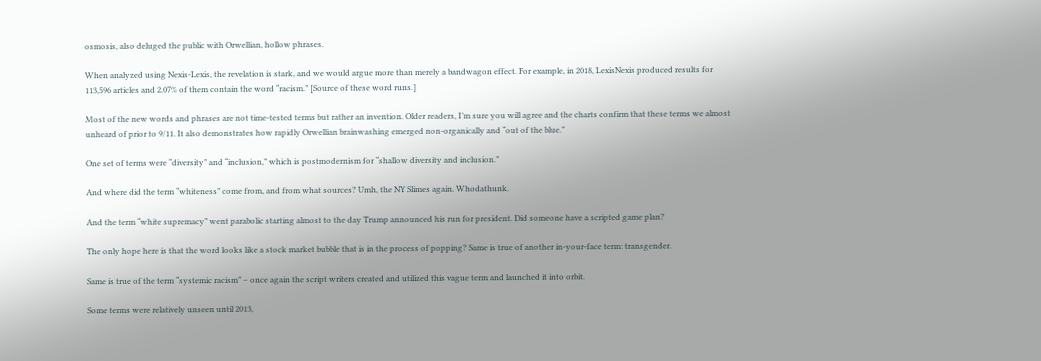osmosis, also deluged the public with Orwellian, hollow phrases.

When analyzed using Nexis-Lexis, the revelation is stark, and we would argue more than merely a bandwagon effect. For example, in 2018, LexisNexis produced results for 113,596 articles and 2.07% of them contain the word “racism.” [Source of these word runs.]

Most of the new words and phrases are not time-tested terms but rather an invention. Older readers, I’m sure you will agree and the charts confirm that these terms we almost unheard of prior to 9/11. It also demonstrates how rapidly Orwellian brainwashing emerged non-organically and “out of the blue.”

One set of terms were “diversity” and “inclusion,” which is postmodernism for “shallow diversity and inclusion.”

And where did the term “whiteness” come from, and from what sources? Umh, the NY Slimes again. Whodathunk.

And the term “white supremacy” went parabolic starting almost to the day Trump announced his run for president. Did someone have a scripted game plan?

The only hope here is that the word looks like a stock market bubble that is in the process of popping? Same is true of another in-your-face term: transgender.

Same is true of the term “systemic racism” – once again the script writers created and utilized this vague term and launched it into orbit.

Some terms were relatively unseen until 2013,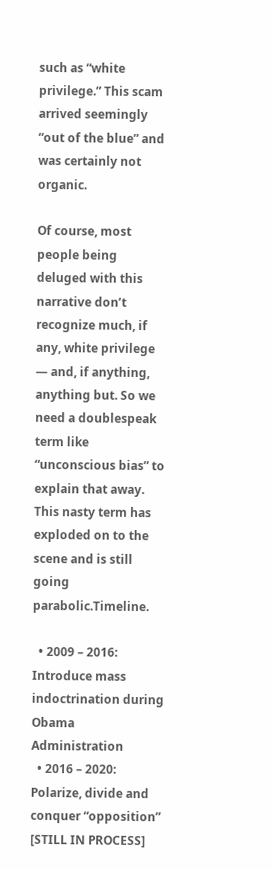such as “white privilege.” This scam arrived seemingly “out of the blue” and was certainly not organic.

Of course, most people being deluged with this narrative don’t recognize much, if any, white privilege — and, if anything, anything but. So we need a doublespeak term like “unconscious bias” to explain that away. This nasty term has exploded on to the scene and is still going parabolic.Timeline.

  • 2009 – 2016:  Introduce mass indoctrination during Obama Administration
  • 2016 – 2020: Polarize, divide and conquer “opposition” [STILL IN PROCESS]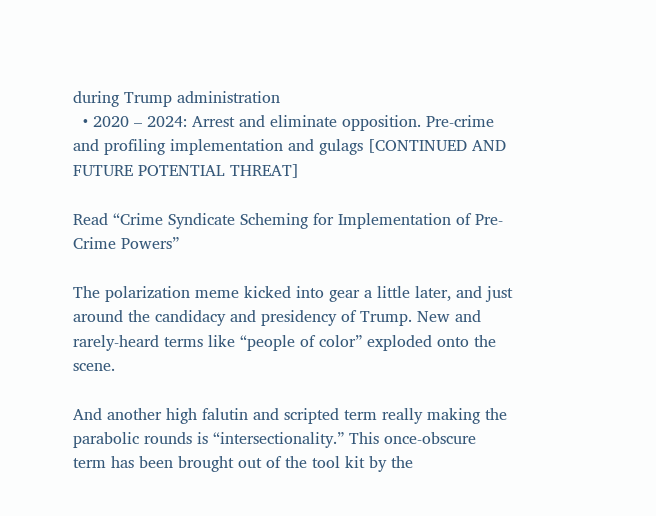during Trump administration
  • 2020 – 2024: Arrest and eliminate opposition. Pre-crime and profiling implementation and gulags [CONTINUED AND FUTURE POTENTIAL THREAT]

Read “Crime Syndicate Scheming for Implementation of Pre-Crime Powers”

The polarization meme kicked into gear a little later, and just around the candidacy and presidency of Trump. New and rarely-heard terms like “people of color” exploded onto the scene.

And another high falutin and scripted term really making the parabolic rounds is “intersectionality.” This once-obscure term has been brought out of the tool kit by the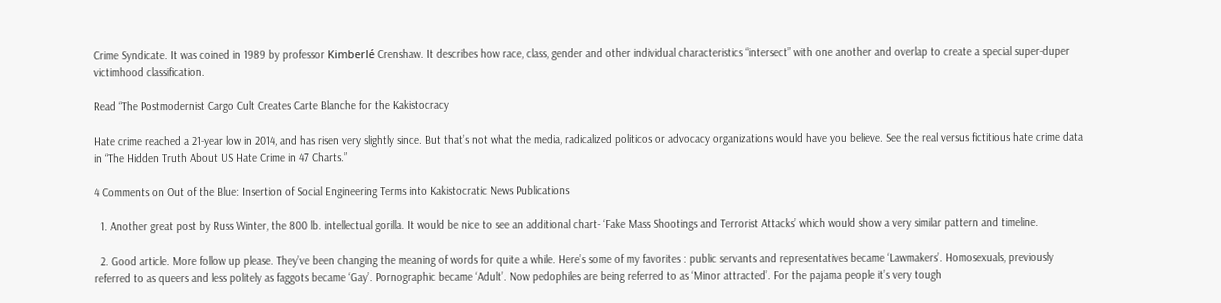Crime Syndicate. It was coined in 1989 by professor Kimberlé Crenshaw. It describes how race, class, gender and other individual characteristics “intersect” with one another and overlap to create a special super-duper victimhood classification.

Read “The Postmodernist Cargo Cult Creates Carte Blanche for the Kakistocracy

Hate crime reached a 21-year low in 2014, and has risen very slightly since. But that’s not what the media, radicalized politicos or advocacy organizations would have you believe. See the real versus fictitious hate crime data in “The Hidden Truth About US Hate Crime in 47 Charts.”

4 Comments on Out of the Blue: Insertion of Social Engineering Terms into Kakistocratic News Publications

  1. Another great post by Russ Winter, the 800 lb. intellectual gorilla. It would be nice to see an additional chart- ‘Fake Mass Shootings and Terrorist Attacks’ which would show a very similar pattern and timeline.

  2. Good article. More follow up please. They’ve been changing the meaning of words for quite a while. Here’s some of my favorites : public servants and representatives became ‘Lawmakers’. Homosexuals, previously referred to as queers and less politely as faggots became ‘Gay’. Pornographic became ‘Adult’. Now pedophiles are being referred to as ‘Minor attracted’. For the pajama people it’s very tough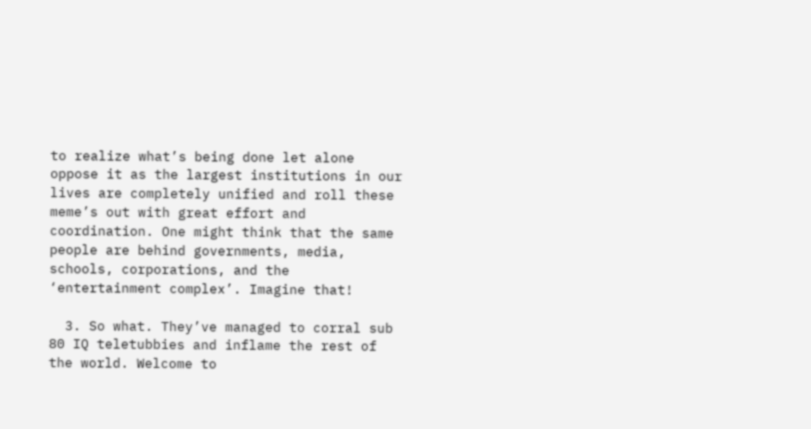to realize what’s being done let alone oppose it as the largest institutions in our lives are completely unified and roll these meme’s out with great effort and coordination. One might think that the same people are behind governments, media, schools, corporations, and the ‘entertainment complex’. Imagine that!

  3. So what. They’ve managed to corral sub 80 IQ teletubbies and inflame the rest of the world. Welcome to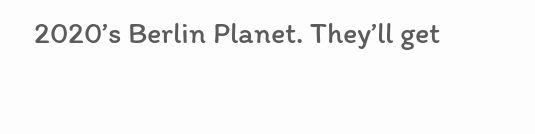2020’s Berlin Planet. They’ll get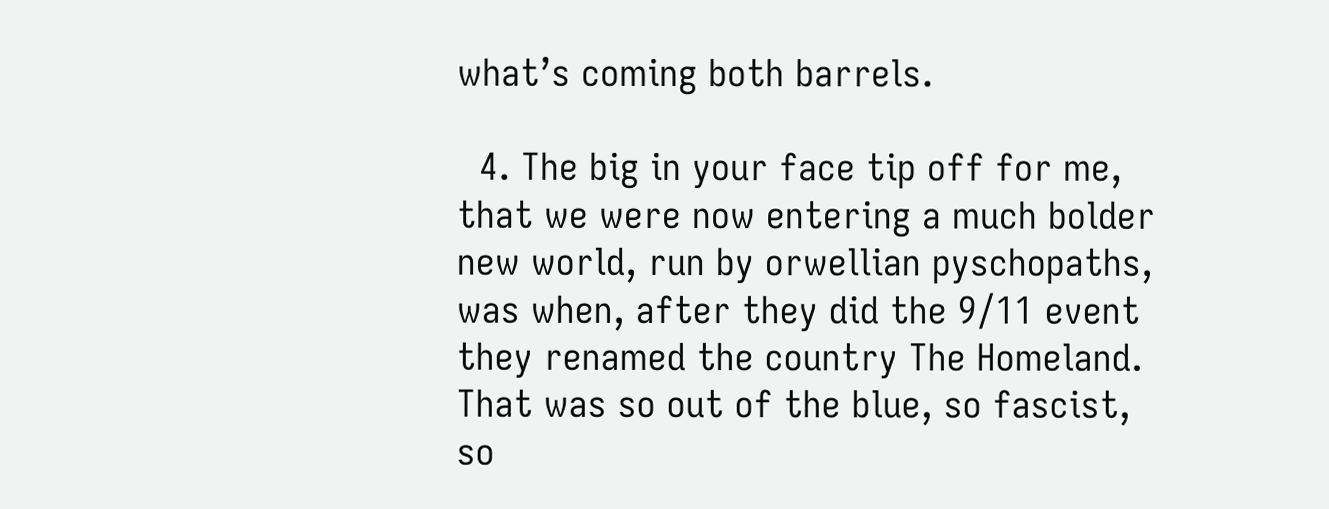what’s coming both barrels.

  4. The big in your face tip off for me, that we were now entering a much bolder new world, run by orwellian pyschopaths, was when, after they did the 9/11 event they renamed the country The Homeland. That was so out of the blue, so fascist, so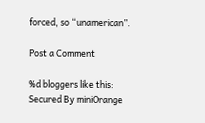forced, so “unamerican”.

Post a Comment

%d bloggers like this:
Secured By miniOrange